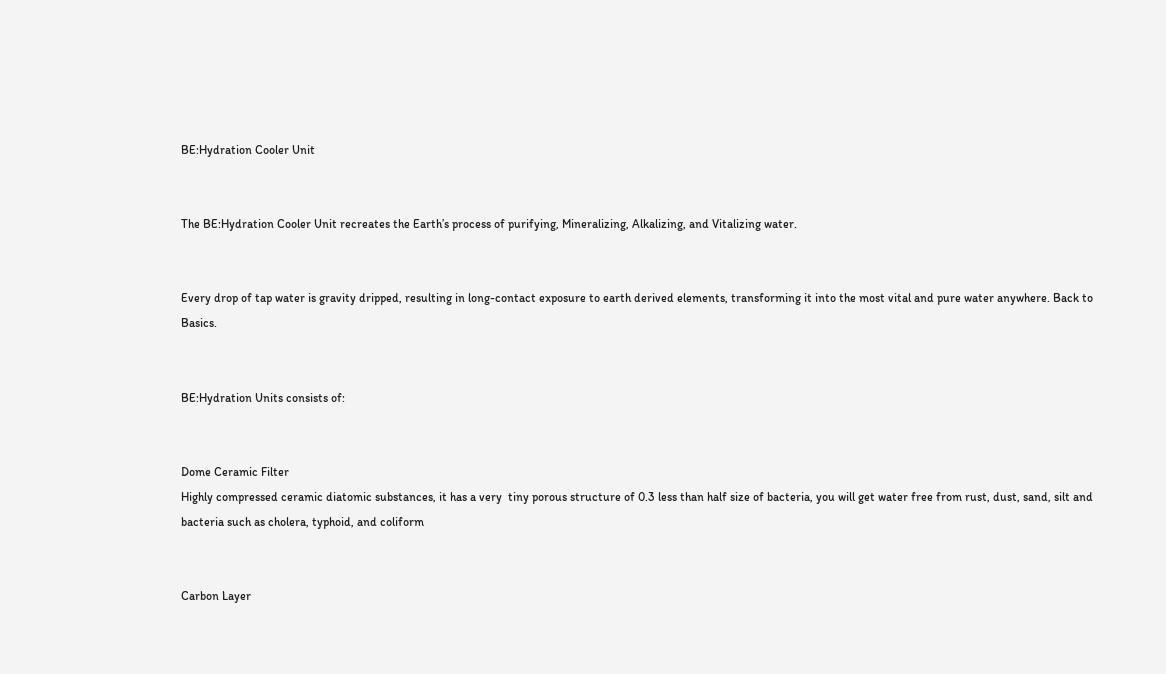BE:Hydration Cooler Unit


The BE:Hydration Cooler Unit recreates the Earth’s process of purifying, Mineralizing, Alkalizing, and Vitalizing water.


Every drop of tap water is gravity dripped, resulting in long-contact exposure to earth derived elements, transforming it into the most vital and pure water anywhere. Back to Basics.


BE:Hydration Units consists of:


Dome Ceramic Filter
Highly compressed ceramic diatomic substances, it has a very  tiny porous structure of 0.3 less than half size of bacteria, you will get water free from rust, dust, sand, silt and bacteria such as cholera, typhoid, and coliform


Carbon Layer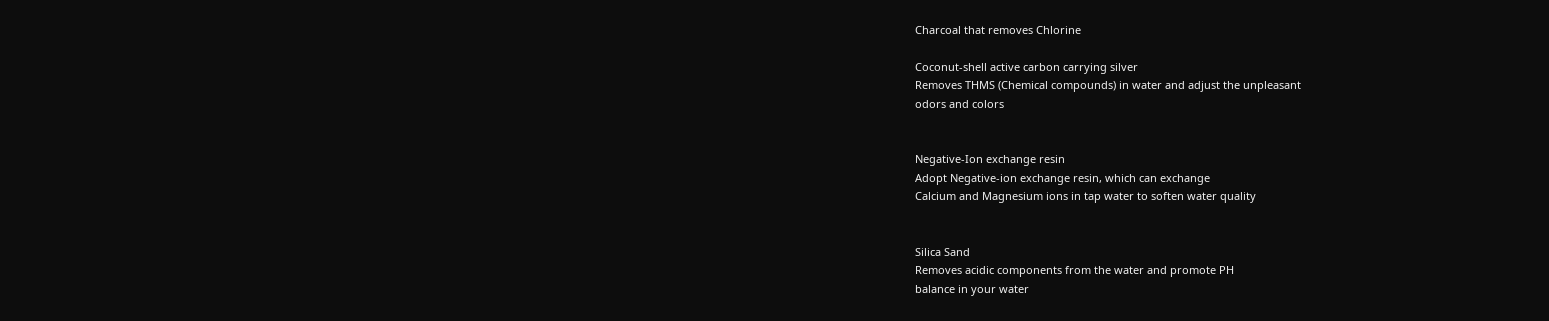Charcoal that removes Chlorine

Coconut-shell active carbon carrying silver
Removes THMS (Chemical compounds) in water and adjust the unpleasant
odors and colors


Negative-Ion exchange resin
Adopt Negative-ion exchange resin, which can exchange
Calcium and Magnesium ions in tap water to soften water quality


Silica Sand
Removes acidic components from the water and promote PH
balance in your water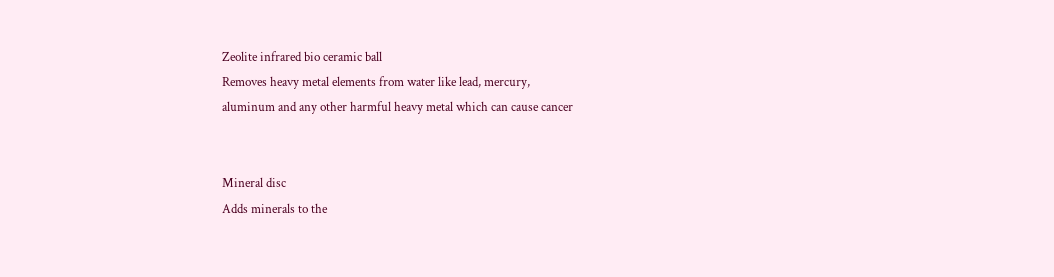Zeolite infrared bio ceramic ball
Removes heavy metal elements from water like lead, mercury,
aluminum and any other harmful heavy metal which can cause cancer


Mineral disc
Adds minerals to the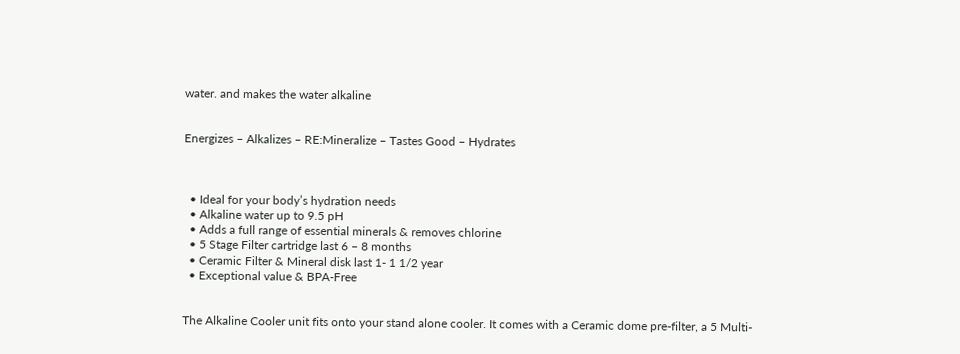water. and makes the water alkaline


Energizes – Alkalizes – RE:Mineralize – Tastes Good – Hydrates



  • Ideal for your body’s hydration needs
  • Alkaline water up to 9.5 pH
  • Adds a full range of essential minerals & removes chlorine
  • 5 Stage Filter cartridge last 6 – 8 months
  • Ceramic Filter & Mineral disk last 1- 1 1/2 year
  • Exceptional value & BPA-Free


The Alkaline Cooler unit fits onto your stand alone cooler. It comes with a Ceramic dome pre-filter, a 5 Multi-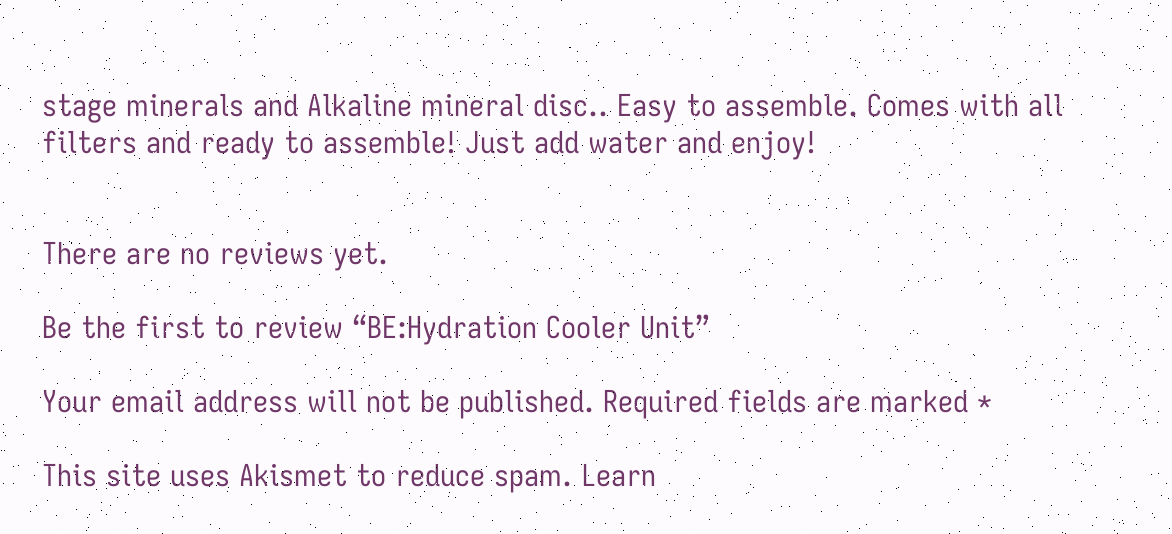stage minerals and Alkaline mineral disc.. Easy to assemble. Comes with all filters and ready to assemble! Just add water and enjoy!


There are no reviews yet.

Be the first to review “BE:Hydration Cooler Unit”

Your email address will not be published. Required fields are marked *

This site uses Akismet to reduce spam. Learn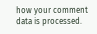how your comment data is processed.